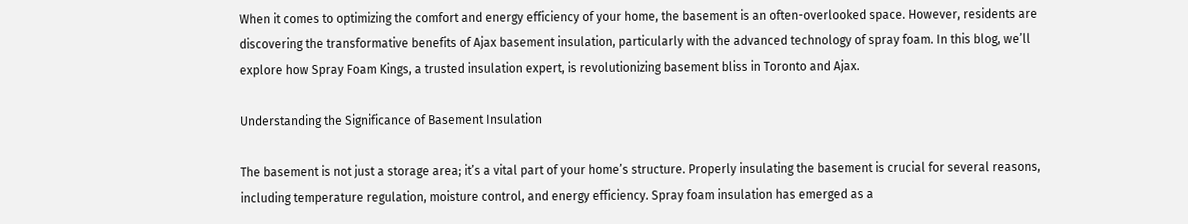When it comes to optimizing the comfort and energy efficiency of your home, the basement is an often-overlooked space. However, residents are discovering the transformative benefits of Ajax basement insulation, particularly with the advanced technology of spray foam. In this blog, we’ll explore how Spray Foam Kings, a trusted insulation expert, is revolutionizing basement bliss in Toronto and Ajax.

Understanding the Significance of Basement Insulation

The basement is not just a storage area; it’s a vital part of your home’s structure. Properly insulating the basement is crucial for several reasons, including temperature regulation, moisture control, and energy efficiency. Spray foam insulation has emerged as a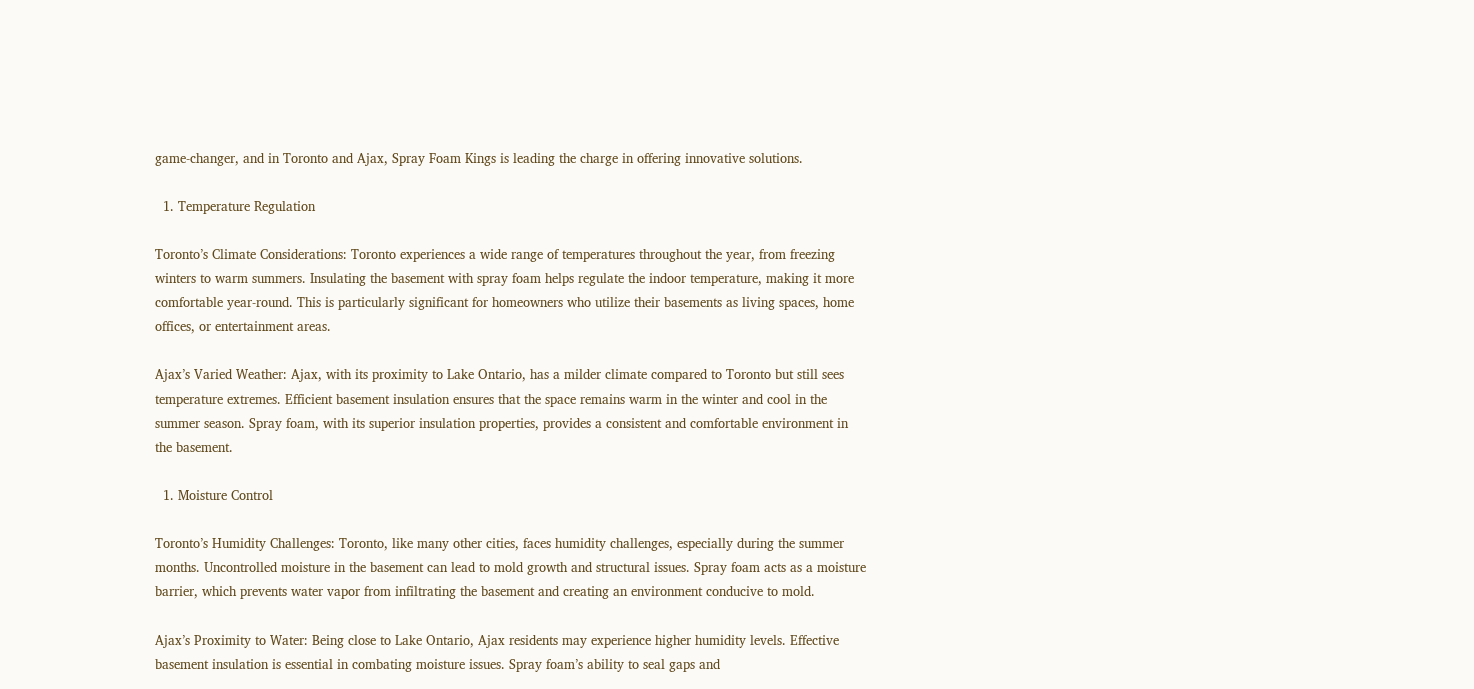game-changer, and in Toronto and Ajax, Spray Foam Kings is leading the charge in offering innovative solutions.

  1. Temperature Regulation

Toronto’s Climate Considerations: Toronto experiences a wide range of temperatures throughout the year, from freezing winters to warm summers. Insulating the basement with spray foam helps regulate the indoor temperature, making it more comfortable year-round. This is particularly significant for homeowners who utilize their basements as living spaces, home offices, or entertainment areas.

Ajax’s Varied Weather: Ajax, with its proximity to Lake Ontario, has a milder climate compared to Toronto but still sees temperature extremes. Efficient basement insulation ensures that the space remains warm in the winter and cool in the summer season. Spray foam, with its superior insulation properties, provides a consistent and comfortable environment in the basement.

  1. Moisture Control

Toronto’s Humidity Challenges: Toronto, like many other cities, faces humidity challenges, especially during the summer months. Uncontrolled moisture in the basement can lead to mold growth and structural issues. Spray foam acts as a moisture barrier, which prevents water vapor from infiltrating the basement and creating an environment conducive to mold.

Ajax’s Proximity to Water: Being close to Lake Ontario, Ajax residents may experience higher humidity levels. Effective basement insulation is essential in combating moisture issues. Spray foam’s ability to seal gaps and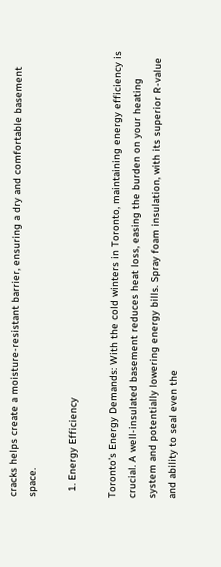cracks helps create a moisture-resistant barrier, ensuring a dry and comfortable basement space.

  1. Energy Efficiency

Toronto’s Energy Demands: With the cold winters in Toronto, maintaining energy efficiency is crucial. A well-insulated basement reduces heat loss, easing the burden on your heating system and potentially lowering energy bills. Spray foam insulation, with its superior R-value and ability to seal even the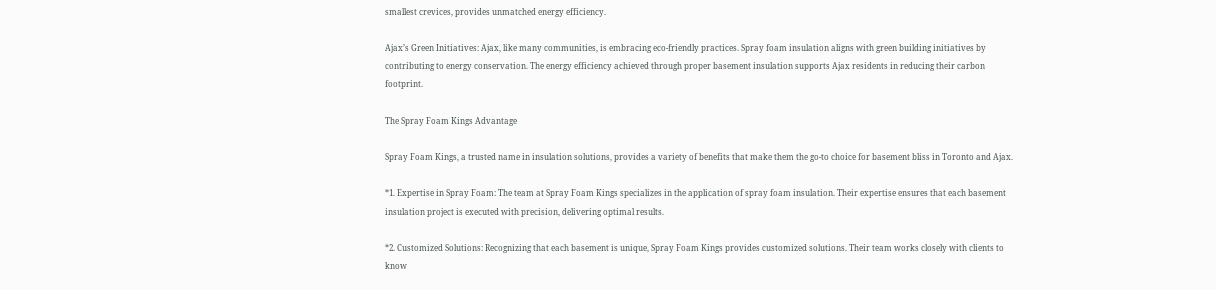smallest crevices, provides unmatched energy efficiency.

Ajax’s Green Initiatives: Ajax, like many communities, is embracing eco-friendly practices. Spray foam insulation aligns with green building initiatives by contributing to energy conservation. The energy efficiency achieved through proper basement insulation supports Ajax residents in reducing their carbon footprint.

The Spray Foam Kings Advantage

Spray Foam Kings, a trusted name in insulation solutions, provides a variety of benefits that make them the go-to choice for basement bliss in Toronto and Ajax.

*1. Expertise in Spray Foam: The team at Spray Foam Kings specializes in the application of spray foam insulation. Their expertise ensures that each basement insulation project is executed with precision, delivering optimal results.

*2. Customized Solutions: Recognizing that each basement is unique, Spray Foam Kings provides customized solutions. Their team works closely with clients to know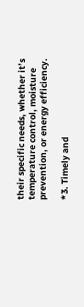their specific needs, whether it’s temperature control, moisture prevention, or energy efficiency.

*3. Timely and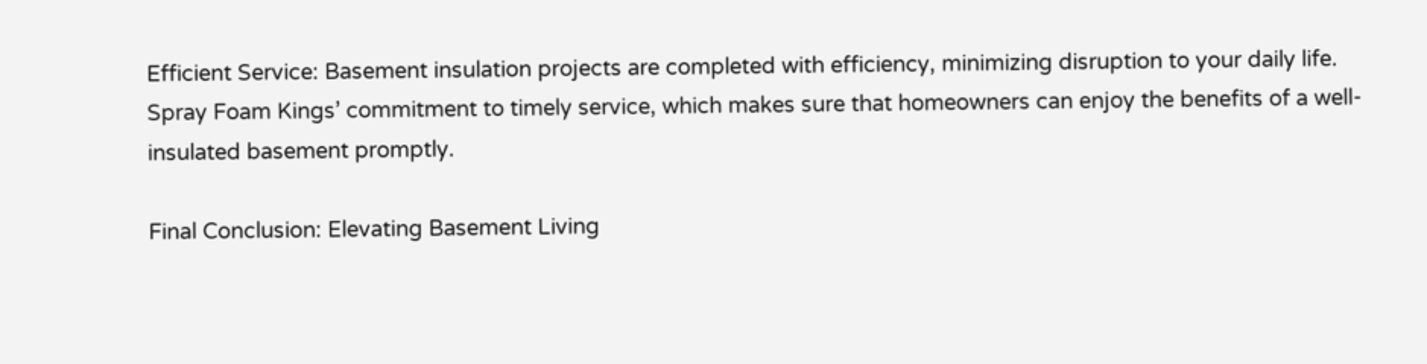Efficient Service: Basement insulation projects are completed with efficiency, minimizing disruption to your daily life. Spray Foam Kings’ commitment to timely service, which makes sure that homeowners can enjoy the benefits of a well-insulated basement promptly.

Final Conclusion: Elevating Basement Living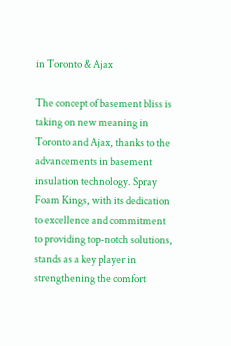in Toronto & Ajax

The concept of basement bliss is taking on new meaning in Toronto and Ajax, thanks to the advancements in basement insulation technology. Spray Foam Kings, with its dedication to excellence and commitment to providing top-notch solutions, stands as a key player in strengthening the comfort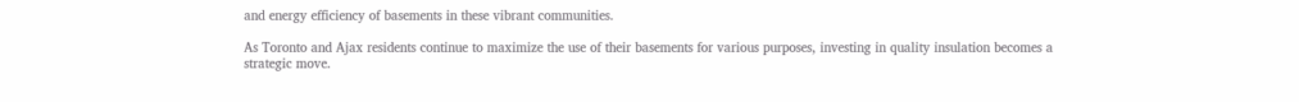and energy efficiency of basements in these vibrant communities.

As Toronto and Ajax residents continue to maximize the use of their basements for various purposes, investing in quality insulation becomes a strategic move.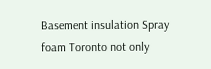Basement insulation Spray foam Toronto not only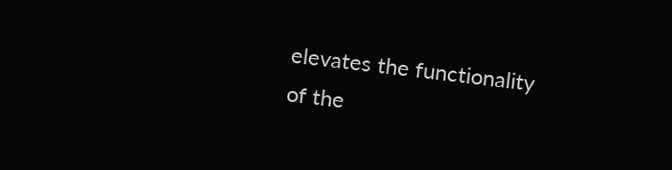elevates the functionality of the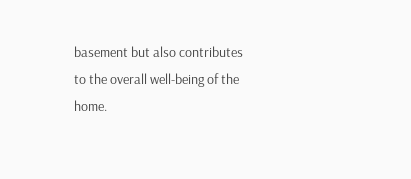basement but also contributes to the overall well-being of the home.